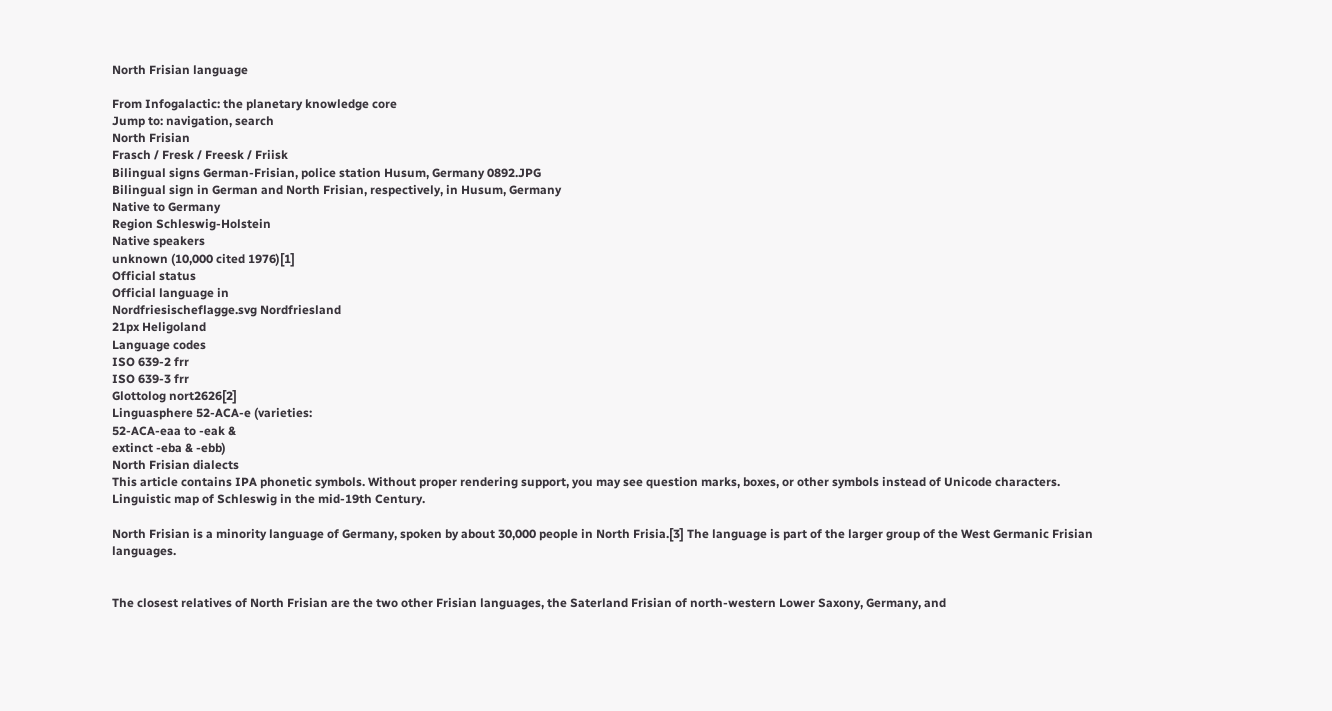North Frisian language

From Infogalactic: the planetary knowledge core
Jump to: navigation, search
North Frisian
Frasch / Fresk / Freesk / Friisk
Bilingual signs German-Frisian, police station Husum, Germany 0892.JPG
Bilingual sign in German and North Frisian, respectively, in Husum, Germany
Native to Germany
Region Schleswig-Holstein
Native speakers
unknown (10,000 cited 1976)[1]
Official status
Official language in
Nordfriesischeflagge.svg Nordfriesland
21px Heligoland
Language codes
ISO 639-2 frr
ISO 639-3 frr
Glottolog nort2626[2]
Linguasphere 52-ACA-e (varieties:
52-ACA-eaa to -eak &
extinct -eba & -ebb)
North Frisian dialects
This article contains IPA phonetic symbols. Without proper rendering support, you may see question marks, boxes, or other symbols instead of Unicode characters.
Linguistic map of Schleswig in the mid-19th Century.

North Frisian is a minority language of Germany, spoken by about 30,000 people in North Frisia.[3] The language is part of the larger group of the West Germanic Frisian languages.


The closest relatives of North Frisian are the two other Frisian languages, the Saterland Frisian of north-western Lower Saxony, Germany, and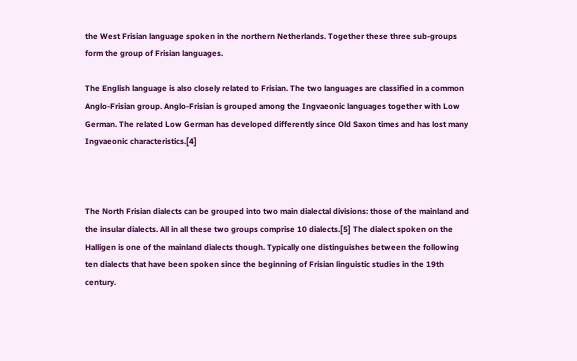the West Frisian language spoken in the northern Netherlands. Together these three sub-groups form the group of Frisian languages.

The English language is also closely related to Frisian. The two languages are classified in a common Anglo-Frisian group. Anglo-Frisian is grouped among the Ingvaeonic languages together with Low German. The related Low German has developed differently since Old Saxon times and has lost many Ingvaeonic characteristics.[4]



The North Frisian dialects can be grouped into two main dialectal divisions: those of the mainland and the insular dialects. All in all these two groups comprise 10 dialects.[5] The dialect spoken on the Halligen is one of the mainland dialects though. Typically one distinguishes between the following ten dialects that have been spoken since the beginning of Frisian linguistic studies in the 19th century.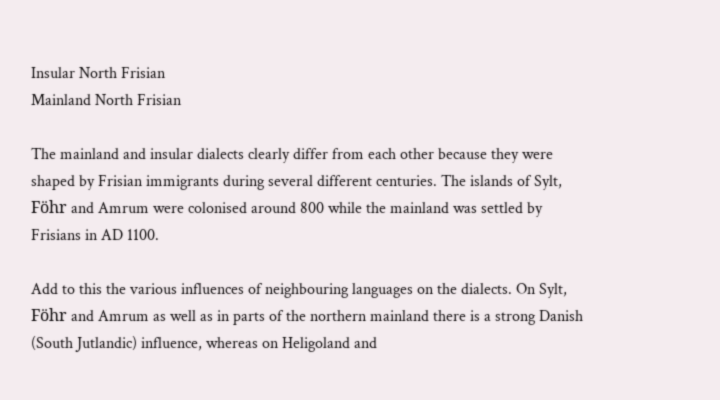Insular North Frisian
Mainland North Frisian

The mainland and insular dialects clearly differ from each other because they were shaped by Frisian immigrants during several different centuries. The islands of Sylt, Föhr and Amrum were colonised around 800 while the mainland was settled by Frisians in AD 1100.

Add to this the various influences of neighbouring languages on the dialects. On Sylt, Föhr and Amrum as well as in parts of the northern mainland there is a strong Danish (South Jutlandic) influence, whereas on Heligoland and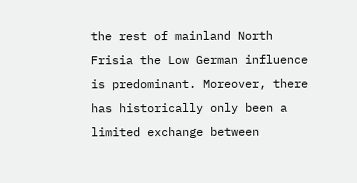the rest of mainland North Frisia the Low German influence is predominant. Moreover, there has historically only been a limited exchange between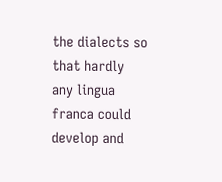the dialects so that hardly any lingua franca could develop and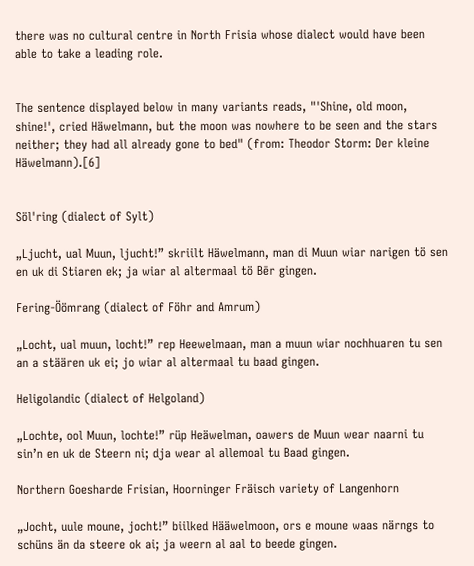there was no cultural centre in North Frisia whose dialect would have been able to take a leading role.


The sentence displayed below in many variants reads, "'Shine, old moon, shine!', cried Häwelmann, but the moon was nowhere to be seen and the stars neither; they had all already gone to bed" (from: Theodor Storm: Der kleine Häwelmann).[6]


Söl'ring (dialect of Sylt)

„Ljucht, ual Muun, ljucht!” skriilt Häwelmann, man di Muun wiar narigen tö sen en uk di Stiaren ek; ja wiar al altermaal tö Bēr gingen.

Fering-Öömrang (dialect of Föhr and Amrum)

„Locht, ual muun, locht!” rep Heewelmaan, man a muun wiar nochhuaren tu sen an a stäären uk ei; jo wiar al altermaal tu baad gingen.

Heligolandic (dialect of Helgoland)

„Lochte, ool Muun, lochte!” rüp Heäwelman, oawers de Muun wear naarni tu sin’n en uk de Steern ni; dja wear al allemoal tu Baad gingen.

Northern Goesharde Frisian, Hoorninger Fräisch variety of Langenhorn

„Jocht, uule moune, jocht!” biilked Hääwelmoon, ors e moune waas närngs to schüns än da steere ok ai; ja weern al aal to beede gingen.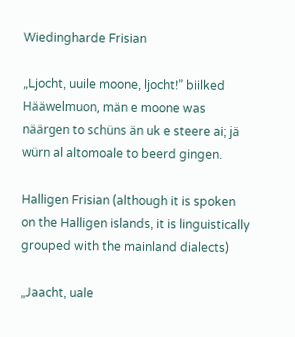Wiedingharde Frisian

„Ljocht, uuile moone, ljocht!” biilked Hääwelmuon, män e moone was näärgen to schüns än uk e steere ai; jä würn al altomoale to beerd gingen.

Halligen Frisian (although it is spoken on the Halligen islands, it is linguistically grouped with the mainland dialects)

„Jaacht, uale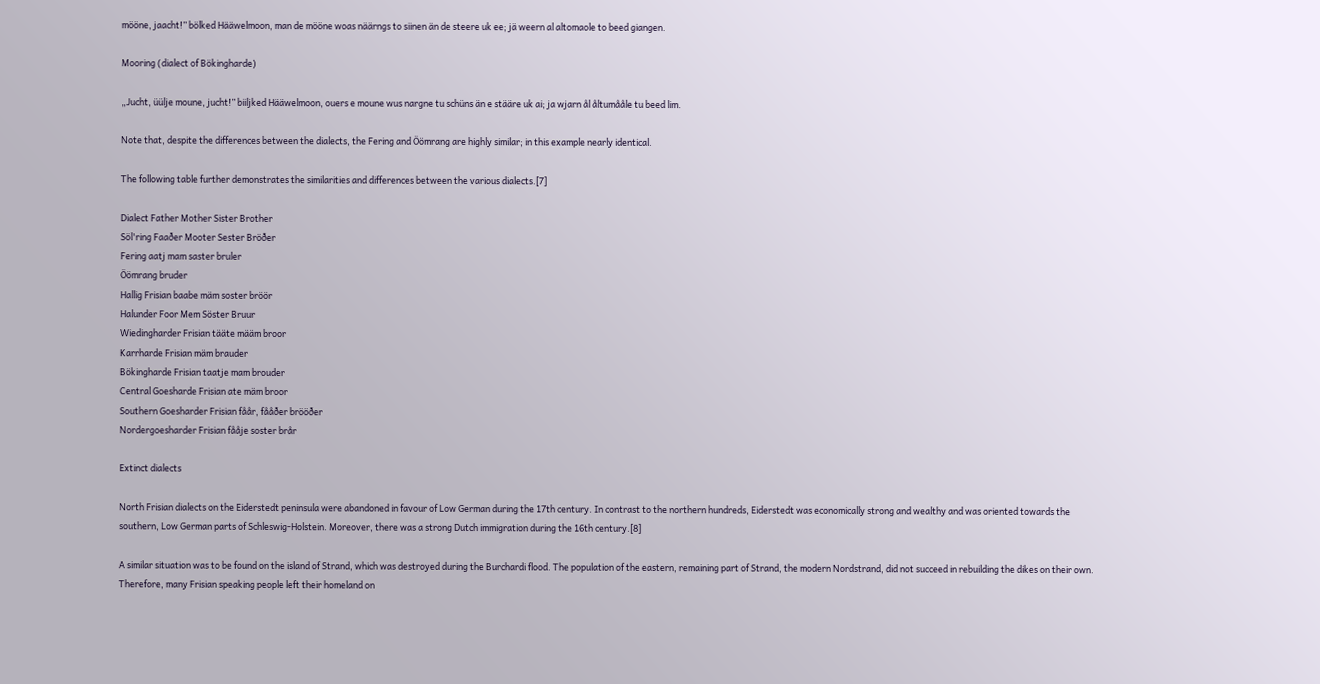mööne, jaacht!” bölked Hääwelmoon, man de mööne woas näärngs to siinen än de steere uk ee; jä weern al altomaole to beed giangen.

Mooring (dialect of Bökingharde)

„Jucht, üülje moune, jucht!” biiljked Hääwelmoon, ouers e moune wus nargne tu schüns än e stääre uk ai; ja wjarn ål åltumååle tu beed lim.

Note that, despite the differences between the dialects, the Fering and Öömrang are highly similar; in this example nearly identical.

The following table further demonstrates the similarities and differences between the various dialects.[7]

Dialect Father Mother Sister Brother
Söl'ring Faaðer Mooter Sester Bröðer
Fering aatj mam saster bruler
Öömrang bruder
Hallig Frisian baabe mäm soster bröör
Halunder Foor Mem Söster Bruur
Wiedingharder Frisian tääte määm broor
Karrharde Frisian mäm brauder
Bökingharde Frisian taatje mam brouder
Central Goesharde Frisian ate mäm broor
Southern Goesharder Frisian fåår, fååðer brööðer
Nordergoesharder Frisian fååje soster brår

Extinct dialects

North Frisian dialects on the Eiderstedt peninsula were abandoned in favour of Low German during the 17th century. In contrast to the northern hundreds, Eiderstedt was economically strong and wealthy and was oriented towards the southern, Low German parts of Schleswig-Holstein. Moreover, there was a strong Dutch immigration during the 16th century.[8]

A similar situation was to be found on the island of Strand, which was destroyed during the Burchardi flood. The population of the eastern, remaining part of Strand, the modern Nordstrand, did not succeed in rebuilding the dikes on their own. Therefore, many Frisian speaking people left their homeland on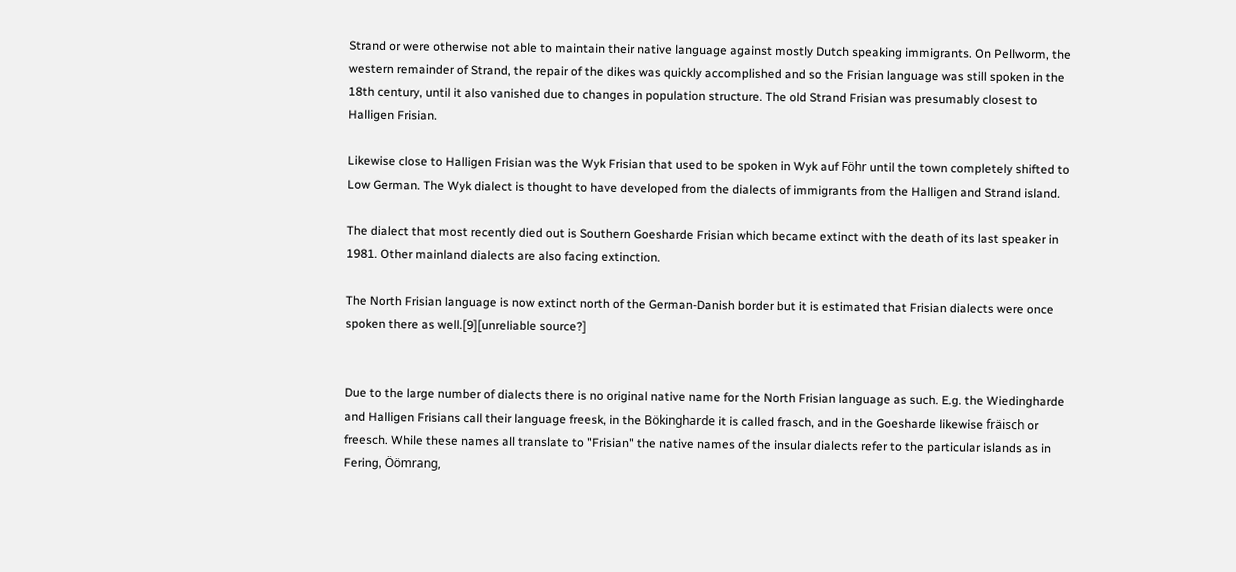Strand or were otherwise not able to maintain their native language against mostly Dutch speaking immigrants. On Pellworm, the western remainder of Strand, the repair of the dikes was quickly accomplished and so the Frisian language was still spoken in the 18th century, until it also vanished due to changes in population structure. The old Strand Frisian was presumably closest to Halligen Frisian.

Likewise close to Halligen Frisian was the Wyk Frisian that used to be spoken in Wyk auf Föhr until the town completely shifted to Low German. The Wyk dialect is thought to have developed from the dialects of immigrants from the Halligen and Strand island.

The dialect that most recently died out is Southern Goesharde Frisian which became extinct with the death of its last speaker in 1981. Other mainland dialects are also facing extinction.

The North Frisian language is now extinct north of the German-Danish border but it is estimated that Frisian dialects were once spoken there as well.[9][unreliable source?]


Due to the large number of dialects there is no original native name for the North Frisian language as such. E.g. the Wiedingharde and Halligen Frisians call their language freesk, in the Bökingharde it is called frasch, and in the Goesharde likewise fräisch or freesch. While these names all translate to "Frisian" the native names of the insular dialects refer to the particular islands as in Fering, Öömrang,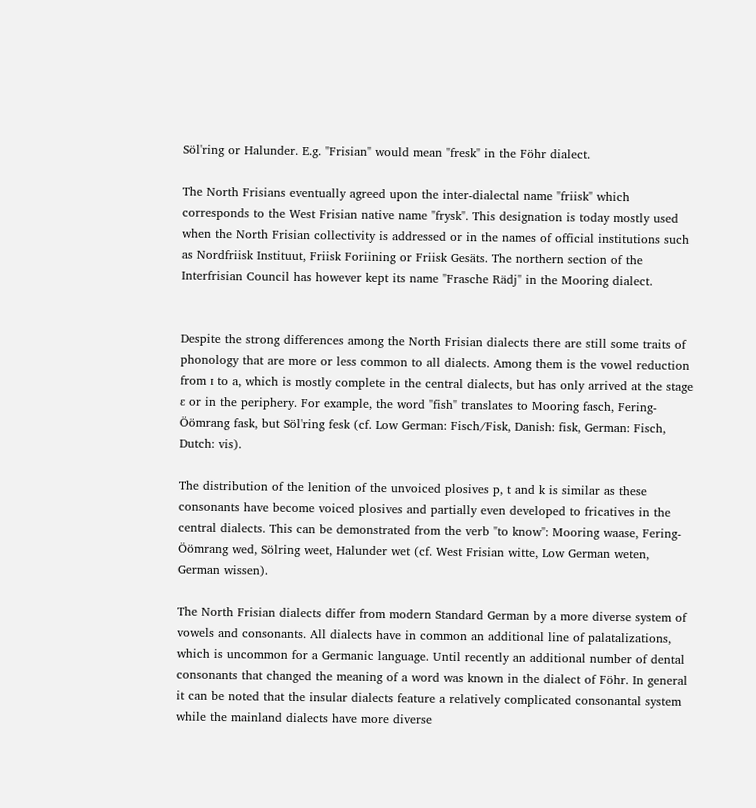Söl'ring or Halunder. E.g. "Frisian" would mean "fresk" in the Föhr dialect.

The North Frisians eventually agreed upon the inter-dialectal name "friisk" which corresponds to the West Frisian native name "frysk". This designation is today mostly used when the North Frisian collectivity is addressed or in the names of official institutions such as Nordfriisk Instituut, Friisk Foriining or Friisk Gesäts. The northern section of the Interfrisian Council has however kept its name "Frasche Rädj" in the Mooring dialect.


Despite the strong differences among the North Frisian dialects there are still some traits of phonology that are more or less common to all dialects. Among them is the vowel reduction from ɪ to a, which is mostly complete in the central dialects, but has only arrived at the stage ɛ or in the periphery. For example, the word "fish" translates to Mooring fasch, Fering-Öömrang fask, but Söl'ring fesk (cf. Low German: Fisch/Fisk, Danish: fisk, German: Fisch, Dutch: vis).

The distribution of the lenition of the unvoiced plosives p, t and k is similar as these consonants have become voiced plosives and partially even developed to fricatives in the central dialects. This can be demonstrated from the verb "to know": Mooring waase, Fering-Öömrang wed, Sölring weet, Halunder wet (cf. West Frisian witte, Low German weten, German wissen).

The North Frisian dialects differ from modern Standard German by a more diverse system of vowels and consonants. All dialects have in common an additional line of palatalizations, which is uncommon for a Germanic language. Until recently an additional number of dental consonants that changed the meaning of a word was known in the dialect of Föhr. In general it can be noted that the insular dialects feature a relatively complicated consonantal system while the mainland dialects have more diverse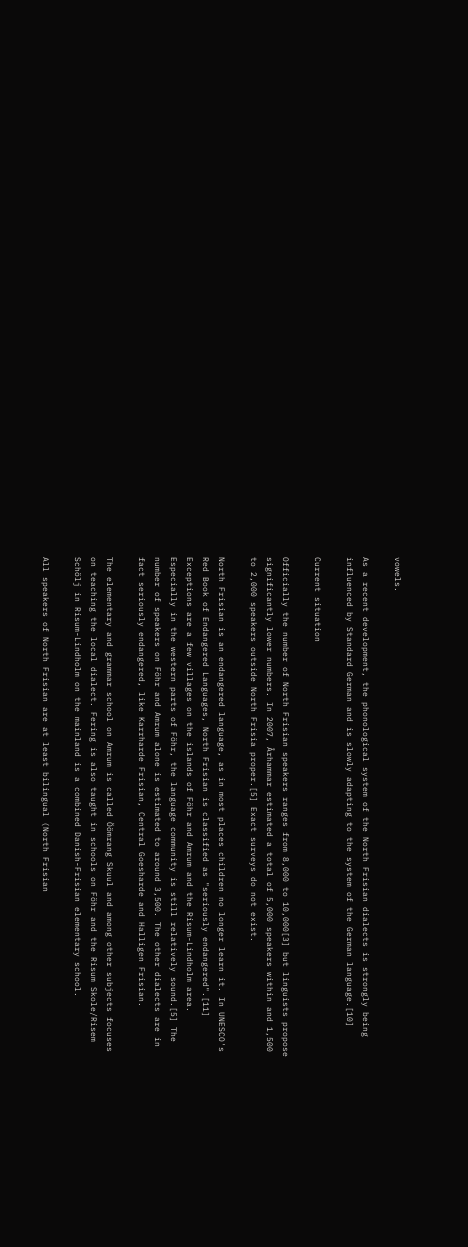vowels.

As a recent development, the phonological system of the North Frisian dialects is strongly being influenced by Standard German and is slowly adapting to the system of the German language.[10]

Current situation

Officially the number of North Frisian speakers ranges from 8,000 to 10,000[3] but linguists propose significantly lower numbers. In 2007, Århammar estimated a total of 5,000 speakers within and 1,500 to 2,000 speakers outside North Frisia proper.[5] Exact surveys do not exist.

North Frisian is an endangered language, as in most places children no longer learn it. In UNESCO's Red Book of Endangered Languages, North Frisian is classified as "seriously endangered".[11] Exceptions are a few villages on the islands of Föhr and Amrum and the Risum-Lindholm area. Especially in the western parts of Föhr, the language community is still relatively sound.[5] The number of speakers on Föhr and Amrum alone is estimated to around 3,500. The other dialects are in fact seriously endangered, like Karrharde Frisian, Central Goesharde and Halligen Frisian.

The elementary and grammar school on Amrum is called Öömrang Skuul and among other subjects focuses on teaching the local dialect. Fering is also taught in schools on Föhr and the Risum Skole/Risem Schölj in Risum-Lindholm on the mainland is a combined Danish-Frisian elementary school.

All speakers of North Frisian are at least bilingual (North Frisian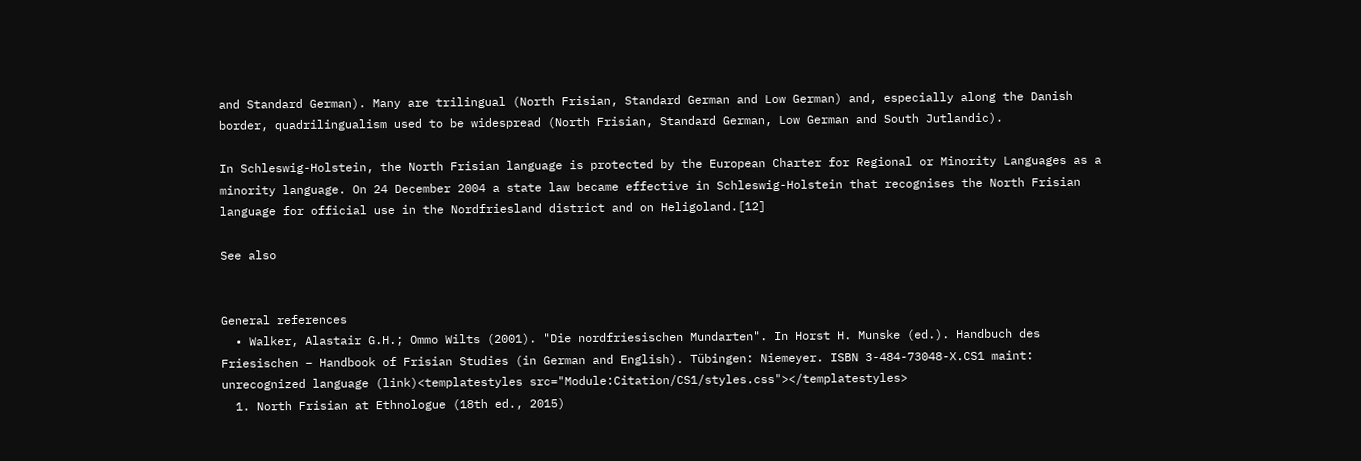and Standard German). Many are trilingual (North Frisian, Standard German and Low German) and, especially along the Danish border, quadrilingualism used to be widespread (North Frisian, Standard German, Low German and South Jutlandic).

In Schleswig-Holstein, the North Frisian language is protected by the European Charter for Regional or Minority Languages as a minority language. On 24 December 2004 a state law became effective in Schleswig-Holstein that recognises the North Frisian language for official use in the Nordfriesland district and on Heligoland.[12]

See also


General references
  • Walker, Alastair G.H.; Ommo Wilts (2001). "Die nordfriesischen Mundarten". In Horst H. Munske (ed.). Handbuch des Friesischen – Handbook of Frisian Studies (in German and English). Tübingen: Niemeyer. ISBN 3-484-73048-X.CS1 maint: unrecognized language (link)<templatestyles src="Module:Citation/CS1/styles.css"></templatestyles>
  1. North Frisian at Ethnologue (18th ed., 2015)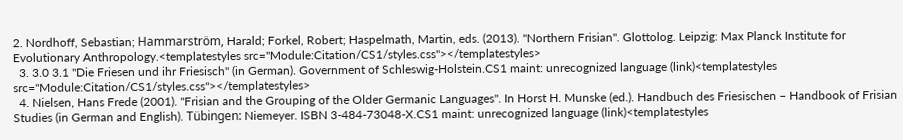2. Nordhoff, Sebastian; Hammarström, Harald; Forkel, Robert; Haspelmath, Martin, eds. (2013). "Northern Frisian". Glottolog. Leipzig: Max Planck Institute for Evolutionary Anthropology.<templatestyles src="Module:Citation/CS1/styles.css"></templatestyles>
  3. 3.0 3.1 "Die Friesen und ihr Friesisch" (in German). Government of Schleswig-Holstein.CS1 maint: unrecognized language (link)<templatestyles src="Module:Citation/CS1/styles.css"></templatestyles>
  4. Nielsen, Hans Frede (2001). "Frisian and the Grouping of the Older Germanic Languages". In Horst H. Munske (ed.). Handbuch des Friesischen – Handbook of Frisian Studies (in German and English). Tübingen: Niemeyer. ISBN 3-484-73048-X.CS1 maint: unrecognized language (link)<templatestyles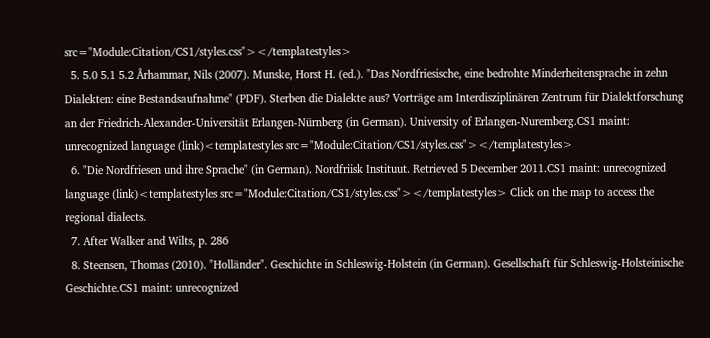src="Module:Citation/CS1/styles.css"></templatestyles>
  5. 5.0 5.1 5.2 Århammar, Nils (2007). Munske, Horst H. (ed.). "Das Nordfriesische, eine bedrohte Minderheitensprache in zehn Dialekten: eine Bestandsaufnahme" (PDF). Sterben die Dialekte aus? Vorträge am Interdisziplinären Zentrum für Dialektforschung an der Friedrich-Alexander-Universität Erlangen-Nürnberg (in German). University of Erlangen-Nuremberg.CS1 maint: unrecognized language (link)<templatestyles src="Module:Citation/CS1/styles.css"></templatestyles>
  6. "Die Nordfriesen und ihre Sprache" (in German). Nordfriisk Instituut. Retrieved 5 December 2011.CS1 maint: unrecognized language (link)<templatestyles src="Module:Citation/CS1/styles.css"></templatestyles> Click on the map to access the regional dialects.
  7. After Walker and Wilts, p. 286
  8. Steensen, Thomas (2010). "Holländer". Geschichte in Schleswig-Holstein (in German). Gesellschaft für Schleswig-Holsteinische Geschichte.CS1 maint: unrecognized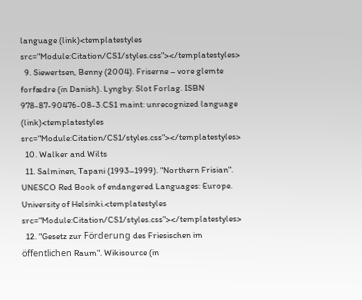language (link)<templatestyles src="Module:Citation/CS1/styles.css"></templatestyles>
  9. Siewertsen, Benny (2004). Friserne – vore glemte forfædre (in Danish). Lyngby: Slot Forlag. ISBN 978-87-90476-08-3.CS1 maint: unrecognized language (link)<templatestyles src="Module:Citation/CS1/styles.css"></templatestyles>
  10. Walker and Wilts
  11. Salminen, Tapani (1993–1999). "Northern Frisian". UNESCO Red Book of endangered Languages: Europe. University of Helsinki.<templatestyles src="Module:Citation/CS1/styles.css"></templatestyles>
  12. "Gesetz zur Förderung des Friesischen im öffentlichen Raum". Wikisource (in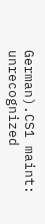German).CS1 maint: unrecognized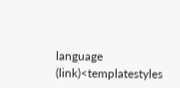language (link)<templatestyles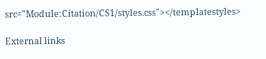src="Module:Citation/CS1/styles.css"></templatestyles>

External links